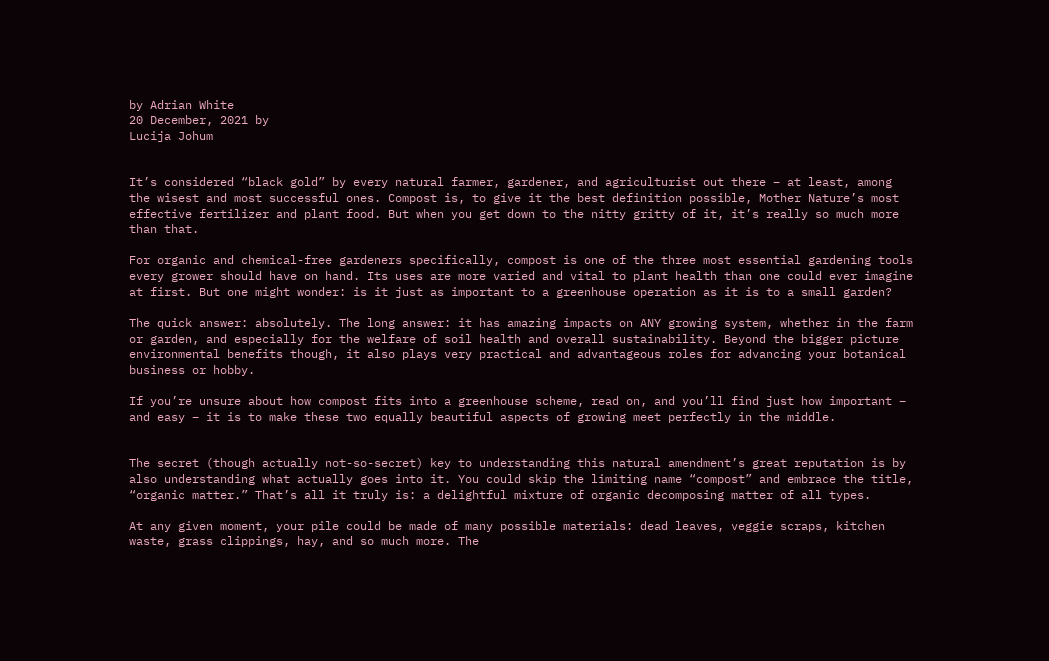by Adrian White
20 December, 2021 by
Lucija Johum


It’s considered “black gold” by every natural farmer, gardener, and agriculturist out there – at least, among the wisest and most successful ones. Compost is, to give it the best definition possible, Mother Nature’s most effective fertilizer and plant food. But when you get down to the nitty gritty of it, it’s really so much more than that.

For organic and chemical-free gardeners specifically, compost is one of the three most essential gardening tools every grower should have on hand. Its uses are more varied and vital to plant health than one could ever imagine at first. But one might wonder: is it just as important to a greenhouse operation as it is to a small garden?

The quick answer: absolutely. The long answer: it has amazing impacts on ANY growing system, whether in the farm or garden, and especially for the welfare of soil health and overall sustainability. Beyond the bigger picture environmental benefits though, it also plays very practical and advantageous roles for advancing your botanical business or hobby.

If you’re unsure about how compost fits into a greenhouse scheme, read on, and you’ll find just how important – and easy – it is to make these two equally beautiful aspects of growing meet perfectly in the middle.


The secret (though actually not-so-secret) key to understanding this natural amendment’s great reputation is by also understanding what actually goes into it. You could skip the limiting name “compost” and embrace the title, “organic matter.” That’s all it truly is: a delightful mixture of organic decomposing matter of all types.

At any given moment, your pile could be made of many possible materials: dead leaves, veggie scraps, kitchen waste, grass clippings, hay, and so much more. The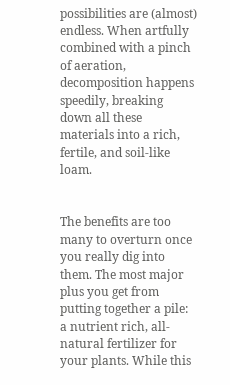possibilities are (almost) endless. When artfully combined with a pinch of aeration, decomposition happens speedily, breaking down all these materials into a rich, fertile, and soil-like loam.


The benefits are too many to overturn once you really dig into them. The most major plus you get from putting together a pile: a nutrient rich, all-natural fertilizer for your plants. While this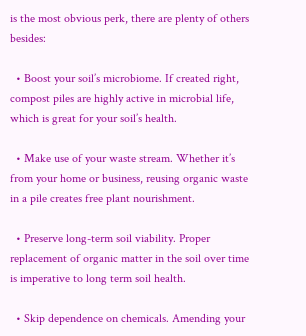is the most obvious perk, there are plenty of others besides:

  • Boost your soil’s microbiome. If created right, compost piles are highly active in microbial life, which is great for your soil’s health.

  • Make use of your waste stream. Whether it’s from your home or business, reusing organic waste in a pile creates free plant nourishment.

  • Preserve long-term soil viability. Proper replacement of organic matter in the soil over time is imperative to long term soil health.

  • Skip dependence on chemicals. Amending your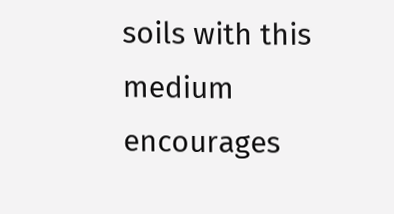soils with this medium encourages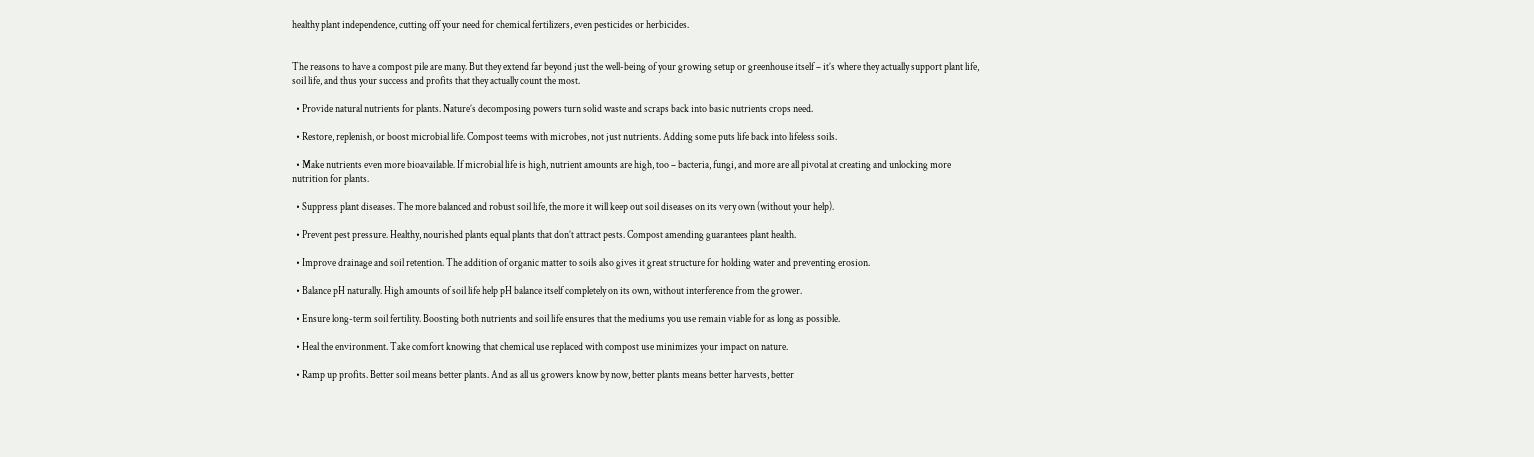healthy plant independence, cutting off your need for chemical fertilizers, even pesticides or herbicides.


The reasons to have a compost pile are many. But they extend far beyond just the well-being of your growing setup or greenhouse itself – it’s where they actually support plant life, soil life, and thus your success and profits that they actually count the most.

  • Provide natural nutrients for plants. Nature’s decomposing powers turn solid waste and scraps back into basic nutrients crops need.

  • Restore, replenish, or boost microbial life. Compost teems with microbes, not just nutrients. Adding some puts life back into lifeless soils.

  • Make nutrients even more bioavailable. If microbial life is high, nutrient amounts are high, too – bacteria, fungi, and more are all pivotal at creating and unlocking more nutrition for plants.

  • Suppress plant diseases. The more balanced and robust soil life, the more it will keep out soil diseases on its very own (without your help).

  • Prevent pest pressure. Healthy, nourished plants equal plants that don’t attract pests. Compost amending guarantees plant health.

  • Improve drainage and soil retention. The addition of organic matter to soils also gives it great structure for holding water and preventing erosion.

  • Balance pH naturally. High amounts of soil life help pH balance itself completely on its own, without interference from the grower.

  • Ensure long-term soil fertility. Boosting both nutrients and soil life ensures that the mediums you use remain viable for as long as possible.

  • Heal the environment. Take comfort knowing that chemical use replaced with compost use minimizes your impact on nature.

  • Ramp up profits. Better soil means better plants. And as all us growers know by now, better plants means better harvests, better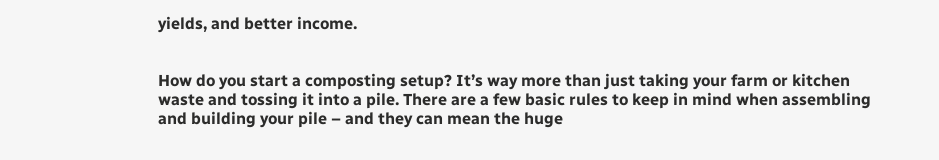yields, and better income.


How do you start a composting setup? It’s way more than just taking your farm or kitchen waste and tossing it into a pile. There are a few basic rules to keep in mind when assembling and building your pile – and they can mean the huge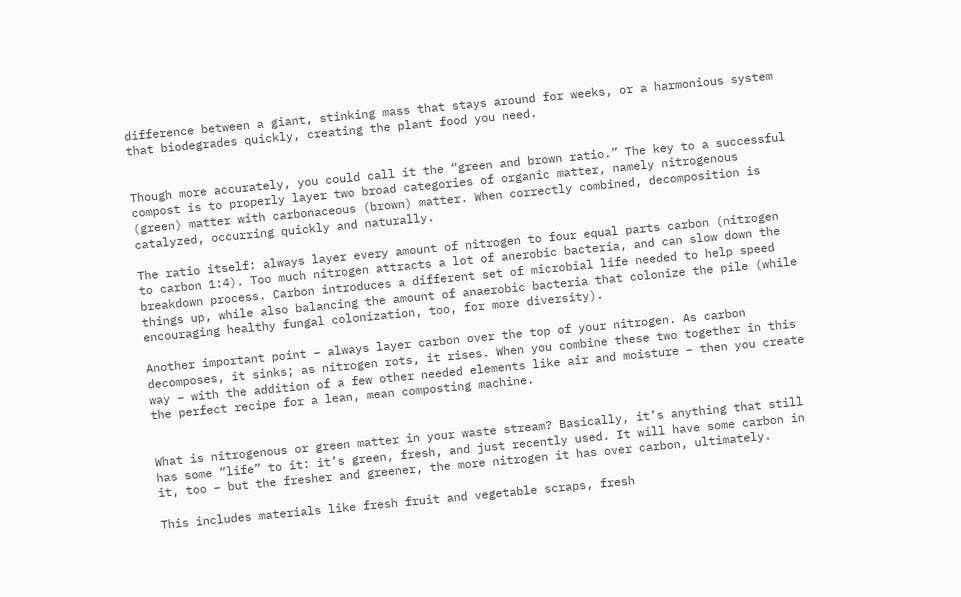difference between a giant, stinking mass that stays around for weeks, or a harmonious system that biodegrades quickly, creating the plant food you need.


Though more accurately, you could call it the “green and brown ratio.” The key to a successful compost is to properly layer two broad categories of organic matter, namely nitrogenous (green) matter with carbonaceous (brown) matter. When correctly combined, decomposition is catalyzed, occurring quickly and naturally.

The ratio itself: always layer every amount of nitrogen to four equal parts carbon (nitrogen to carbon 1:4). Too much nitrogen attracts a lot of anerobic bacteria, and can slow down the breakdown process. Carbon introduces a different set of microbial life needed to help speed things up, while also balancing the amount of anaerobic bacteria that colonize the pile (while encouraging healthy fungal colonization, too, for more diversity).

Another important point – always layer carbon over the top of your nitrogen. As carbon decomposes, it sinks; as nitrogen rots, it rises. When you combine these two together in this way – with the addition of a few other needed elements like air and moisture – then you create the perfect recipe for a lean, mean composting machine.


What is nitrogenous or green matter in your waste stream? Basically, it’s anything that still has some “life” to it: it’s green, fresh, and just recently used. It will have some carbon in it, too – but the fresher and greener, the more nitrogen it has over carbon, ultimately.

This includes materials like fresh fruit and vegetable scraps, fresh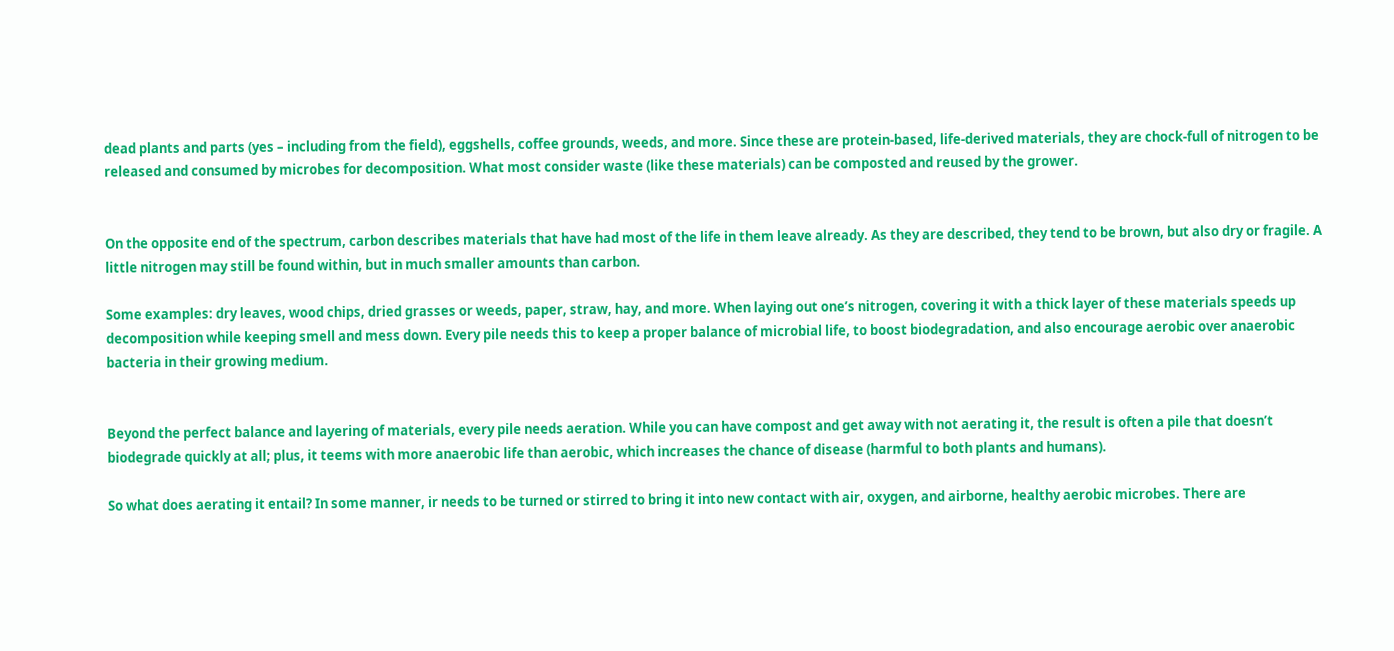dead plants and parts (yes – including from the field), eggshells, coffee grounds, weeds, and more. Since these are protein-based, life-derived materials, they are chock-full of nitrogen to be released and consumed by microbes for decomposition. What most consider waste (like these materials) can be composted and reused by the grower.


On the opposite end of the spectrum, carbon describes materials that have had most of the life in them leave already. As they are described, they tend to be brown, but also dry or fragile. A little nitrogen may still be found within, but in much smaller amounts than carbon.

Some examples: dry leaves, wood chips, dried grasses or weeds, paper, straw, hay, and more. When laying out one’s nitrogen, covering it with a thick layer of these materials speeds up decomposition while keeping smell and mess down. Every pile needs this to keep a proper balance of microbial life, to boost biodegradation, and also encourage aerobic over anaerobic bacteria in their growing medium.


Beyond the perfect balance and layering of materials, every pile needs aeration. While you can have compost and get away with not aerating it, the result is often a pile that doesn’t biodegrade quickly at all; plus, it teems with more anaerobic life than aerobic, which increases the chance of disease (harmful to both plants and humans).

So what does aerating it entail? In some manner, ir needs to be turned or stirred to bring it into new contact with air, oxygen, and airborne, healthy aerobic microbes. There are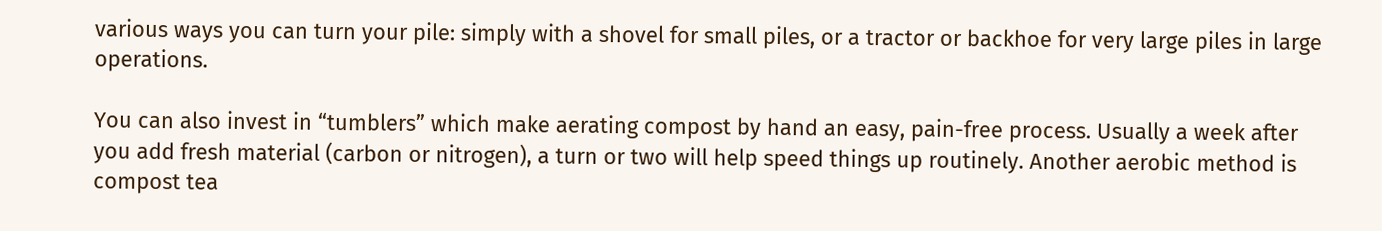various ways you can turn your pile: simply with a shovel for small piles, or a tractor or backhoe for very large piles in large operations.

You can also invest in “tumblers” which make aerating compost by hand an easy, pain-free process. Usually a week after you add fresh material (carbon or nitrogen), a turn or two will help speed things up routinely. Another aerobic method is compost tea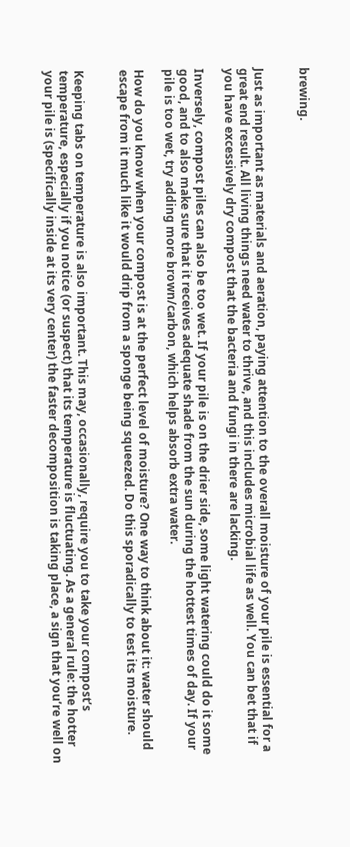brewing.


Just as important as materials and aeration, paying attention to the overall moisture of your pile is essential for a great end result. All living things need water to thrive, and this includes microbial life as well. You can bet that if you have excessively dry compost that the bacteria and fungi in there are lacking.

Inversely, compost piles can also be too wet. If your pile is on the drier side, some light watering could do it some good, and to also make sure that it receives adequate shade from the sun during the hottest times of day. If your pile is too wet, try adding more brown/carbon, which helps absorb extra water.

How do you know when your compost is at the perfect level of moisture? One way to think about it: water should escape from it much like it would drip from a sponge being squeezed. Do this sporadically to test its moisture.


Keeping tabs on temperature is also important. This may, occasionally, require you to take your compost’s temperature, especially if you notice (or suspect) that its temperature is fluctuating. As a general rule: the hotter your pile is (specifically inside at its very center) the faster decomposition is taking place, a sign that you’re well on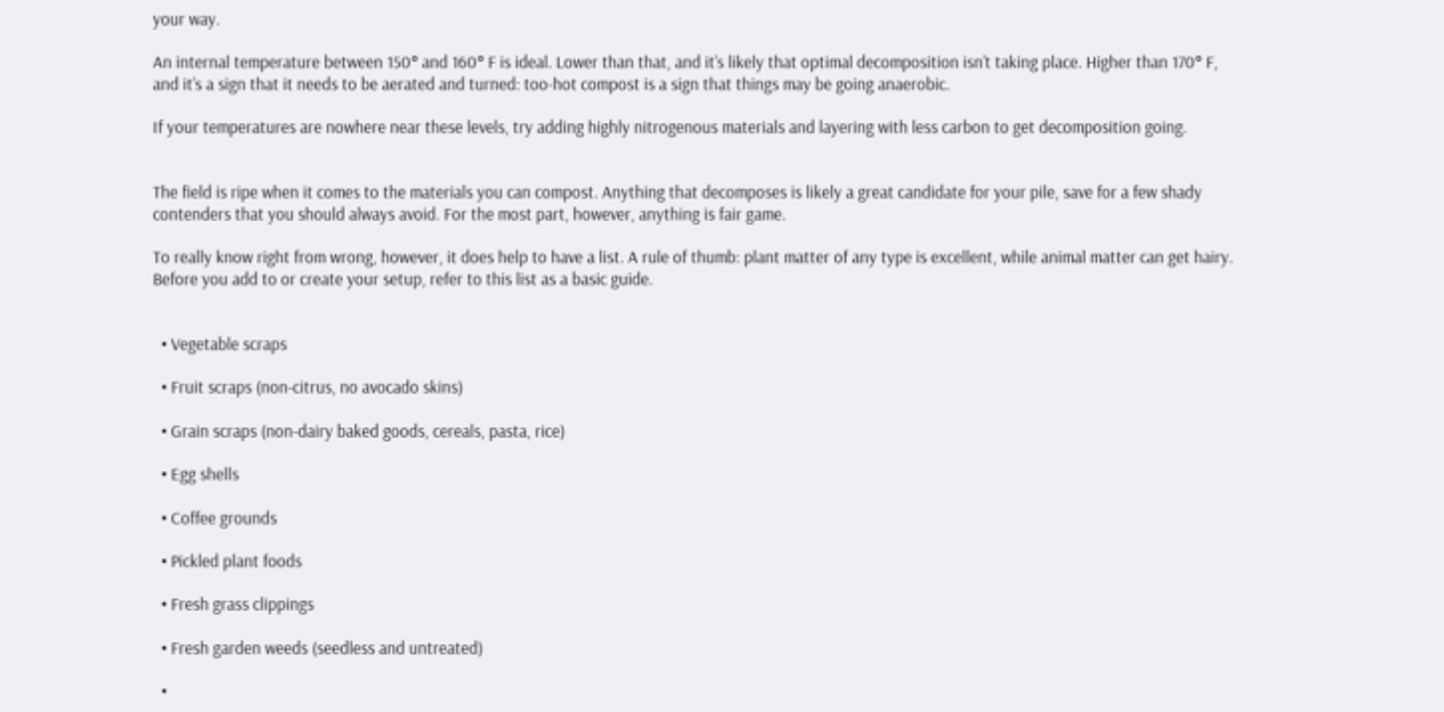your way.

An internal temperature between 150° and 160° F is ideal. Lower than that, and it’s likely that optimal decomposition isn’t taking place. Higher than 170° F, and it’s a sign that it needs to be aerated and turned: too-hot compost is a sign that things may be going anaerobic.

If your temperatures are nowhere near these levels, try adding highly nitrogenous materials and layering with less carbon to get decomposition going.


The field is ripe when it comes to the materials you can compost. Anything that decomposes is likely a great candidate for your pile, save for a few shady contenders that you should always avoid. For the most part, however, anything is fair game.

To really know right from wrong, however, it does help to have a list. A rule of thumb: plant matter of any type is excellent, while animal matter can get hairy. Before you add to or create your setup, refer to this list as a basic guide.


  • Vegetable scraps

  • Fruit scraps (non-citrus, no avocado skins)

  • Grain scraps (non-dairy baked goods, cereals, pasta, rice)

  • Egg shells

  • Coffee grounds

  • Pickled plant foods

  • Fresh grass clippings

  • Fresh garden weeds (seedless and untreated)

  •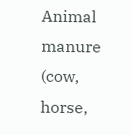Animal manure (cow, horse,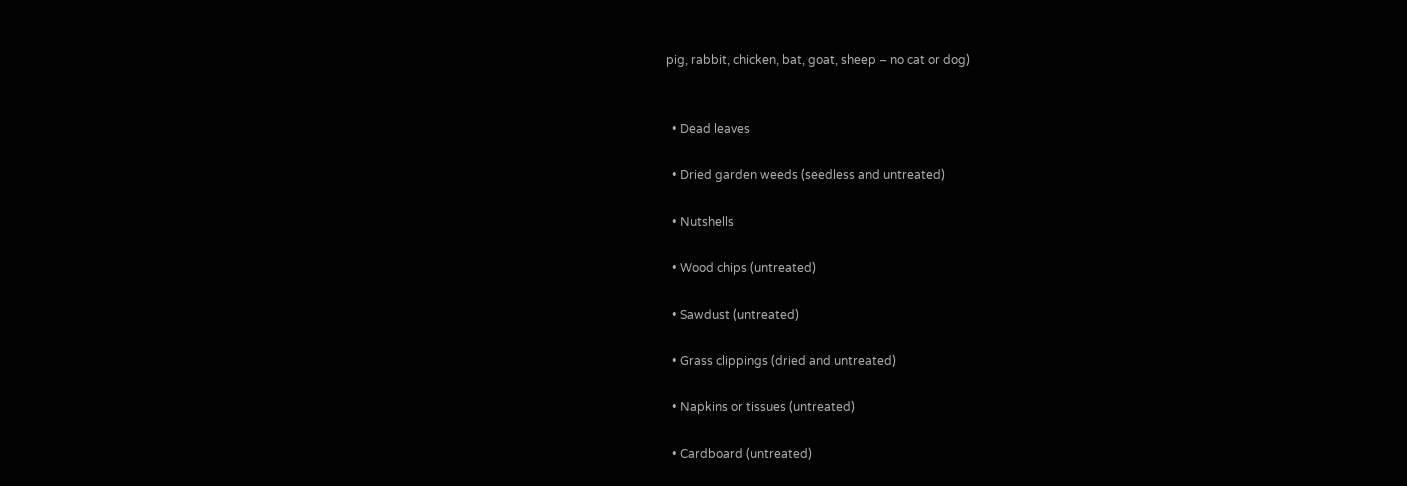pig, rabbit, chicken, bat, goat, sheep – no cat or dog)


  • Dead leaves

  • Dried garden weeds (seedless and untreated)

  • Nutshells

  • Wood chips (untreated)

  • Sawdust (untreated)

  • Grass clippings (dried and untreated)

  • Napkins or tissues (untreated)

  • Cardboard (untreated)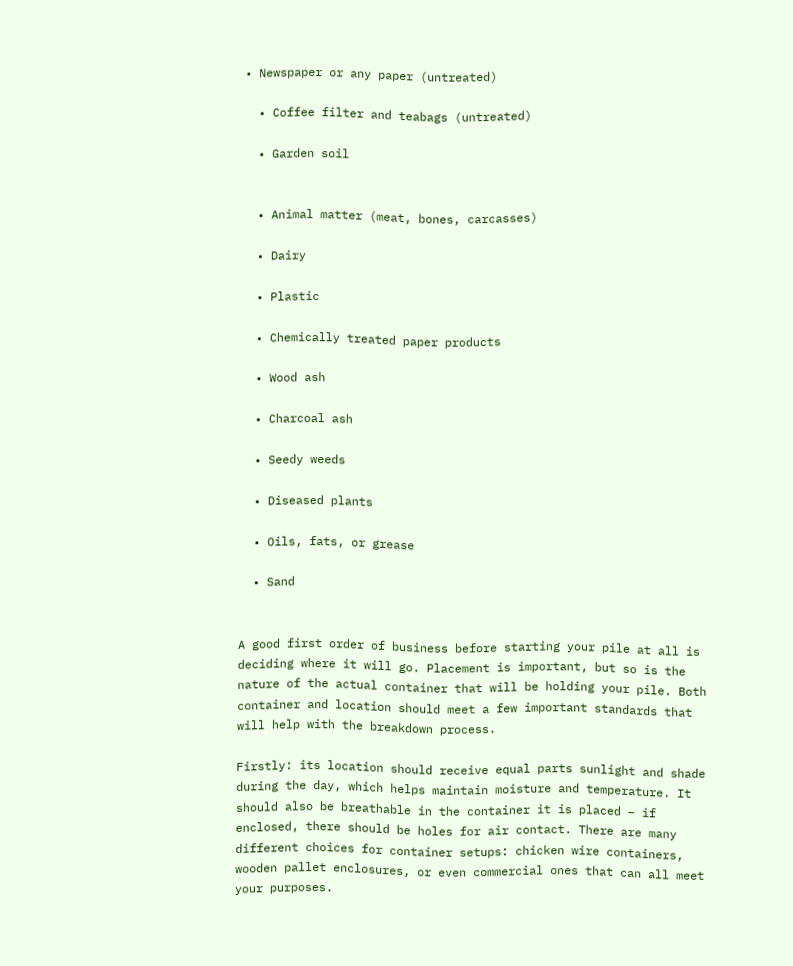• Newspaper or any paper (untreated)

  • Coffee filter and teabags (untreated)

  • Garden soil


  • Animal matter (meat, bones, carcasses)

  • Dairy

  • Plastic

  • Chemically treated paper products

  • Wood ash

  • Charcoal ash

  • Seedy weeds

  • Diseased plants

  • Oils, fats, or grease

  • Sand


A good first order of business before starting your pile at all is deciding where it will go. Placement is important, but so is the nature of the actual container that will be holding your pile. Both container and location should meet a few important standards that will help with the breakdown process.

Firstly: its location should receive equal parts sunlight and shade during the day, which helps maintain moisture and temperature. It should also be breathable in the container it is placed – if enclosed, there should be holes for air contact. There are many different choices for container setups: chicken wire containers, wooden pallet enclosures, or even commercial ones that can all meet your purposes.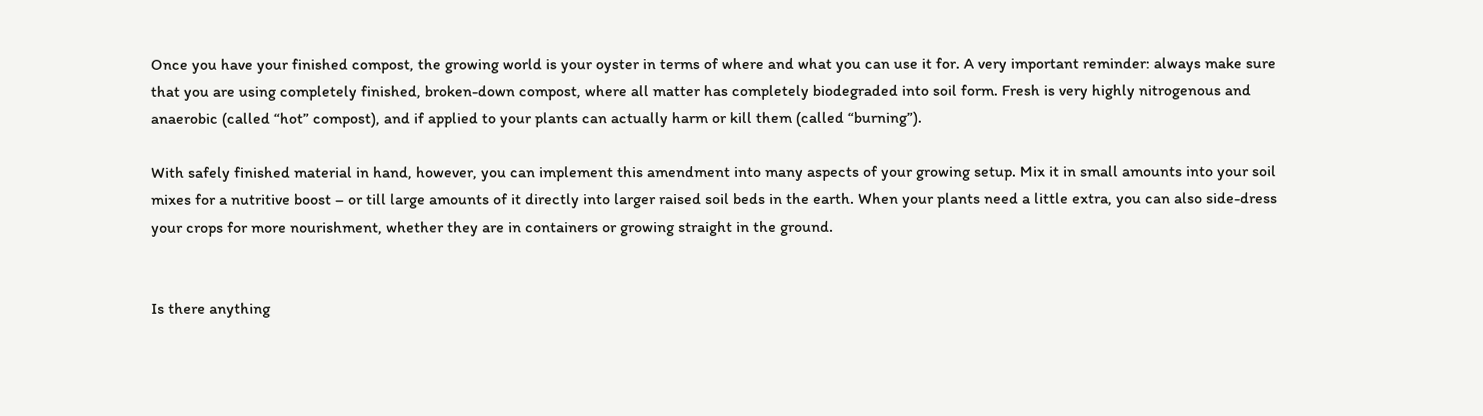Once you have your finished compost, the growing world is your oyster in terms of where and what you can use it for. A very important reminder: always make sure that you are using completely finished, broken-down compost, where all matter has completely biodegraded into soil form. Fresh is very highly nitrogenous and anaerobic (called “hot” compost), and if applied to your plants can actually harm or kill them (called “burning”).

With safely finished material in hand, however, you can implement this amendment into many aspects of your growing setup. Mix it in small amounts into your soil mixes for a nutritive boost – or till large amounts of it directly into larger raised soil beds in the earth. When your plants need a little extra, you can also side-dress your crops for more nourishment, whether they are in containers or growing straight in the ground.


Is there anything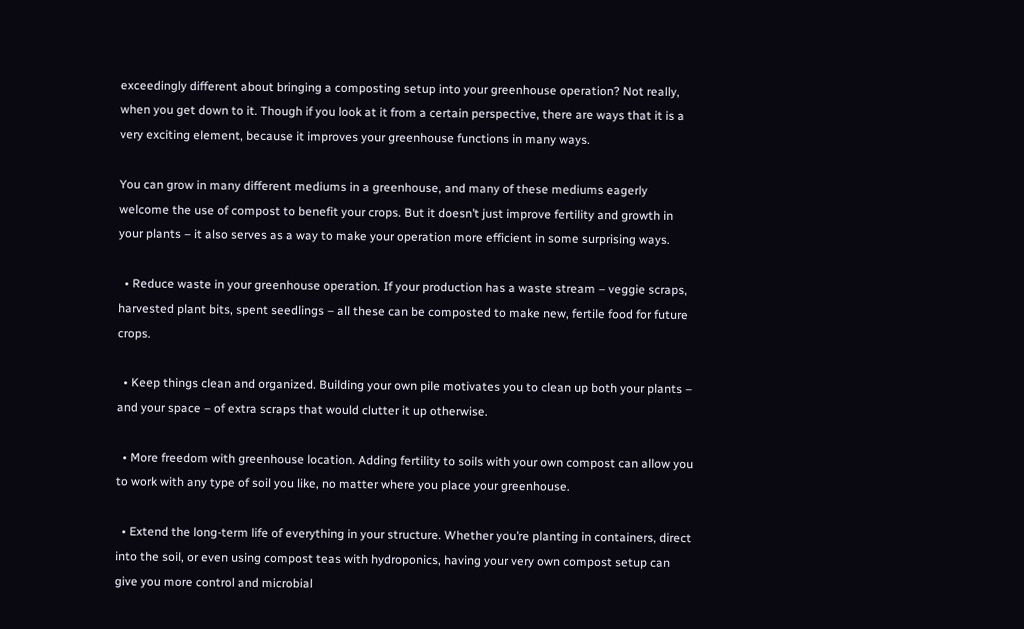exceedingly different about bringing a composting setup into your greenhouse operation? Not really, when you get down to it. Though if you look at it from a certain perspective, there are ways that it is a very exciting element, because it improves your greenhouse functions in many ways.

You can grow in many different mediums in a greenhouse, and many of these mediums eagerly welcome the use of compost to benefit your crops. But it doesn’t just improve fertility and growth in your plants – it also serves as a way to make your operation more efficient in some surprising ways.

  • Reduce waste in your greenhouse operation. If your production has a waste stream – veggie scraps, harvested plant bits, spent seedlings – all these can be composted to make new, fertile food for future crops.

  • Keep things clean and organized. Building your own pile motivates you to clean up both your plants – and your space – of extra scraps that would clutter it up otherwise.

  • More freedom with greenhouse location. Adding fertility to soils with your own compost can allow you to work with any type of soil you like, no matter where you place your greenhouse.

  • Extend the long-term life of everything in your structure. Whether you’re planting in containers, direct into the soil, or even using compost teas with hydroponics, having your very own compost setup can give you more control and microbial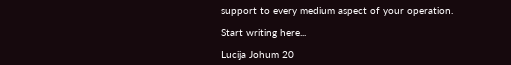support to every medium aspect of your operation.

Start writing here...

Lucija Johum 20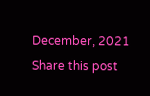December, 2021
Share this post